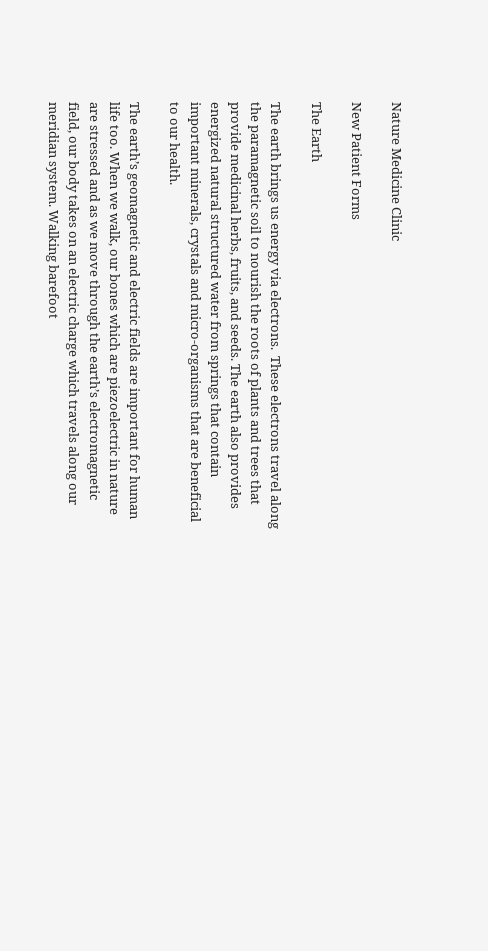Nature Medicine Clinic

New Patient Forms

The Earth

The earth brings us energy via electrons.  These electrons travel along the paramagnetic soil to nourish the roots of plants and trees that provide medicinal herbs, fruits, and seeds. The earth also provides energized natural structured water from springs that contain important minerals, crystals and micro-organisms that are beneficial to our health.

The earth’s geomagnetic and electric fields are important for human life too. When we walk, our bones which are piezoelectric in nature are stressed and as we move through the earth’s electromagnetic field, our body takes on an electric charge which travels along our meridian system. Walking barefoot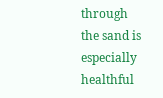through the sand is especially healthful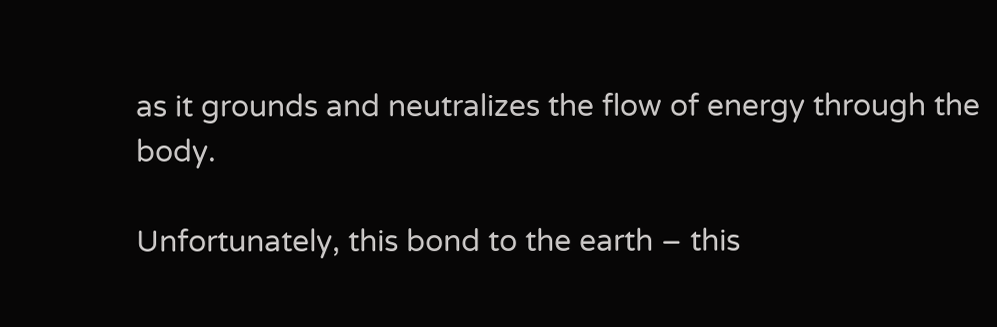as it grounds and neutralizes the flow of energy through the body.

Unfortunately, this bond to the earth – this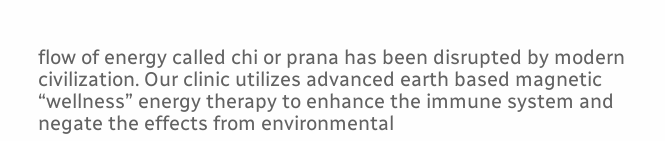flow of energy called chi or prana has been disrupted by modern civilization. Our clinic utilizes advanced earth based magnetic “wellness” energy therapy to enhance the immune system and negate the effects from environmental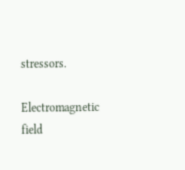stressors.

Electromagnetic field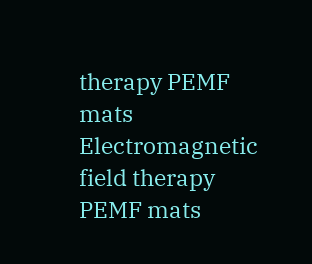therapy PEMF mats
Electromagnetic field therapy PEMF mats